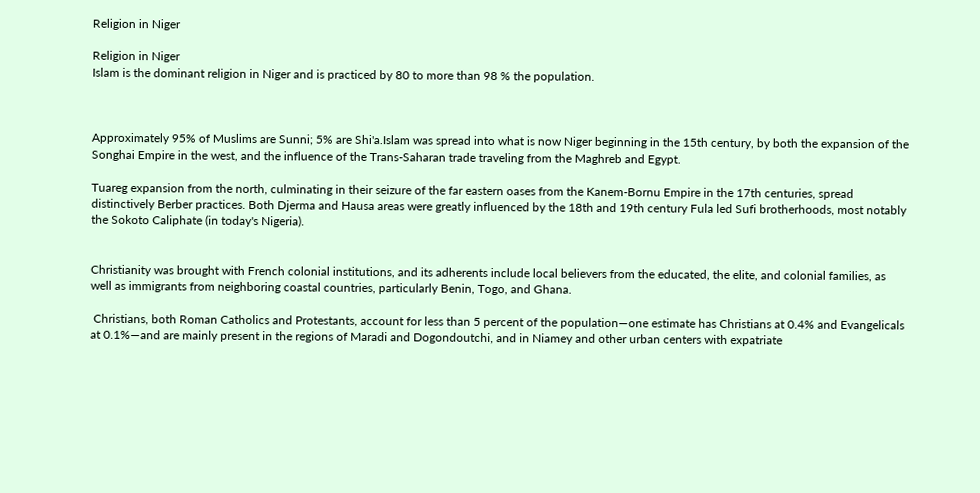Religion in Niger

Religion in Niger
Islam is the dominant religion in Niger and is practiced by 80 to more than 98 % the population.



Approximately 95% of Muslims are Sunni; 5% are Shi'a.Islam was spread into what is now Niger beginning in the 15th century, by both the expansion of the Songhai Empire in the west, and the influence of the Trans-Saharan trade traveling from the Maghreb and Egypt.

Tuareg expansion from the north, culminating in their seizure of the far eastern oases from the Kanem-Bornu Empire in the 17th centuries, spread distinctively Berber practices. Both Djerma and Hausa areas were greatly influenced by the 18th and 19th century Fula led Sufi brotherhoods, most notably the Sokoto Caliphate (in today's Nigeria).


Christianity was brought with French colonial institutions, and its adherents include local believers from the educated, the elite, and colonial families, as well as immigrants from neighboring coastal countries, particularly Benin, Togo, and Ghana.

 Christians, both Roman Catholics and Protestants, account for less than 5 percent of the population—one estimate has Christians at 0.4% and Evangelicals at 0.1%—and are mainly present in the regions of Maradi and Dogondoutchi, and in Niamey and other urban centers with expatriate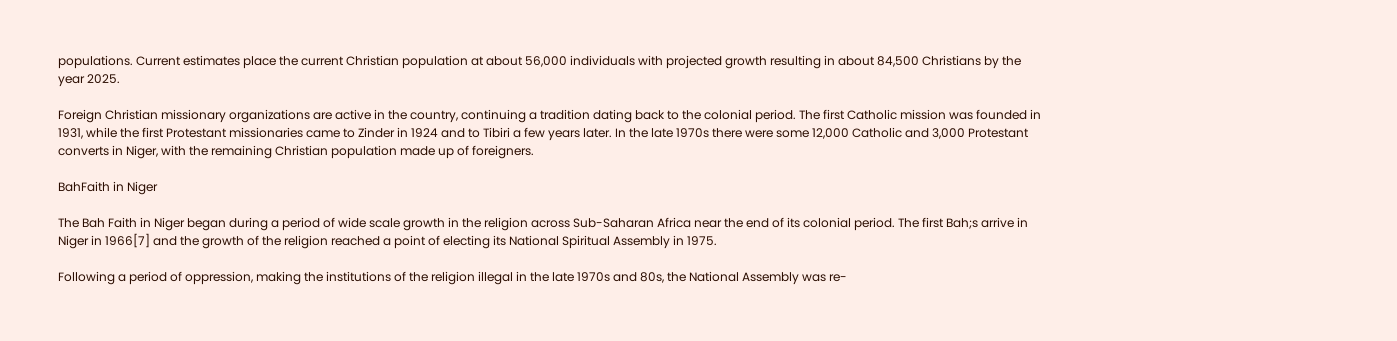populations. Current estimates place the current Christian population at about 56,000 individuals with projected growth resulting in about 84,500 Christians by the year 2025.

Foreign Christian missionary organizations are active in the country, continuing a tradition dating back to the colonial period. The first Catholic mission was founded in 1931, while the first Protestant missionaries came to Zinder in 1924 and to Tibiri a few years later. In the late 1970s there were some 12,000 Catholic and 3,000 Protestant converts in Niger, with the remaining Christian population made up of foreigners.

BahFaith in Niger

The Bah Faith in Niger began during a period of wide scale growth in the religion across Sub-Saharan Africa near the end of its colonial period. The first Bah;s arrive in Niger in 1966[7] and the growth of the religion reached a point of electing its National Spiritual Assembly in 1975.

Following a period of oppression, making the institutions of the religion illegal in the late 1970s and 80s, the National Assembly was re-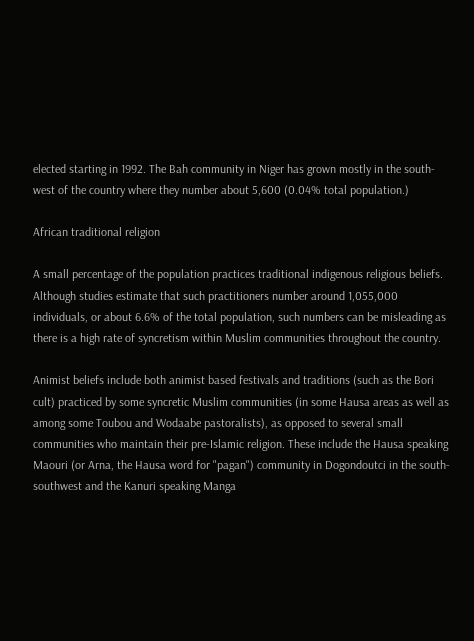elected starting in 1992. The Bah community in Niger has grown mostly in the south-west of the country where they number about 5,600 (0.04% total population.)

African traditional religion

A small percentage of the population practices traditional indigenous religious beliefs. Although studies estimate that such practitioners number around 1,055,000 individuals, or about 6.6% of the total population, such numbers can be misleading as there is a high rate of syncretism within Muslim communities throughout the country.

Animist beliefs include both animist based festivals and traditions (such as the Bori cult) practiced by some syncretic Muslim communities (in some Hausa areas as well as among some Toubou and Wodaabe pastoralists), as opposed to several small communities who maintain their pre-Islamic religion. These include the Hausa speaking Maouri (or Arna, the Hausa word for "pagan") community in Dogondoutci in the south-southwest and the Kanuri speaking Manga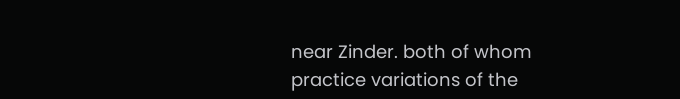near Zinder. both of whom practice variations of the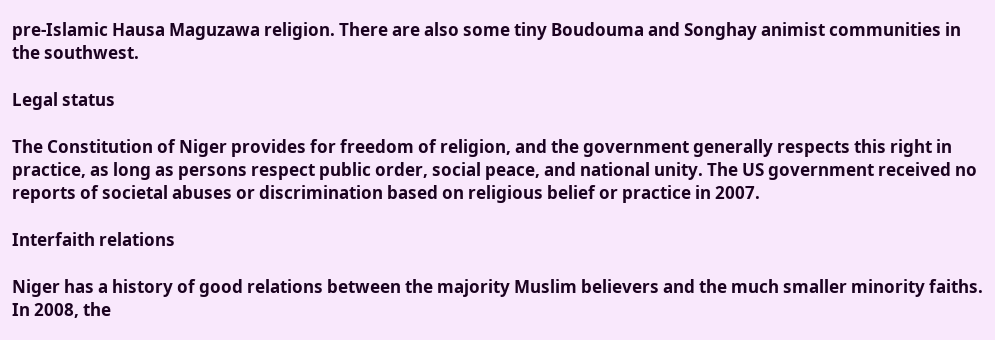pre-Islamic Hausa Maguzawa religion. There are also some tiny Boudouma and Songhay animist communities in the southwest.

Legal status

The Constitution of Niger provides for freedom of religion, and the government generally respects this right in practice, as long as persons respect public order, social peace, and national unity. The US government received no reports of societal abuses or discrimination based on religious belief or practice in 2007.

Interfaith relations

Niger has a history of good relations between the majority Muslim believers and the much smaller minority faiths. In 2008, the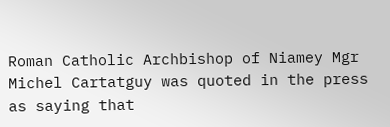Roman Catholic Archbishop of Niamey Mgr Michel Cartatguy was quoted in the press as saying that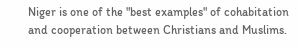Niger is one of the "best examples" of cohabitation and cooperation between Christians and Muslims.